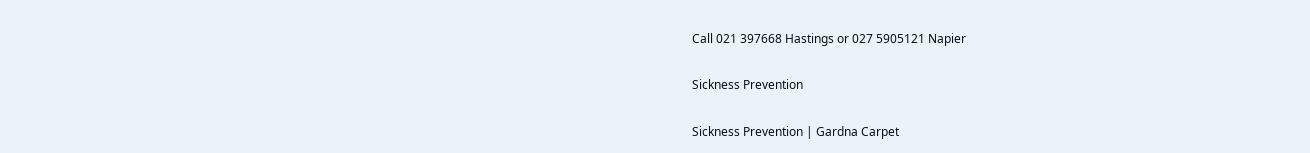Call 021 397668 Hastings or 027 5905121 Napier

Sickness Prevention

Sickness Prevention | Gardna Carpet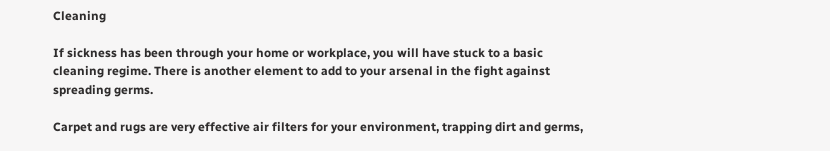Cleaning

If sickness has been through your home or workplace, you will have stuck to a basic cleaning regime. There is another element to add to your arsenal in the fight against spreading germs.

Carpet and rugs are very effective air filters for your environment, trapping dirt and germs,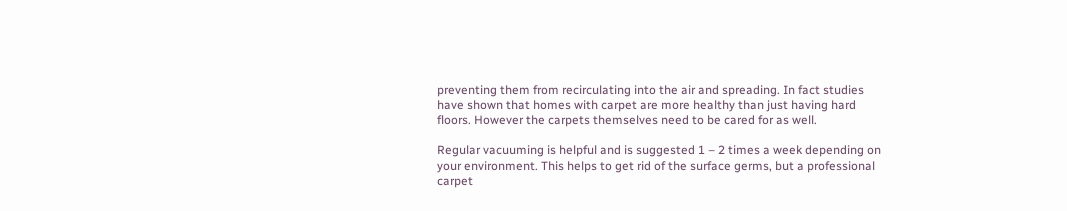preventing them from recirculating into the air and spreading. In fact studies have shown that homes with carpet are more healthy than just having hard floors. However the carpets themselves need to be cared for as well.

Regular vacuuming is helpful and is suggested 1 – 2 times a week depending on your environment. This helps to get rid of the surface germs, but a professional carpet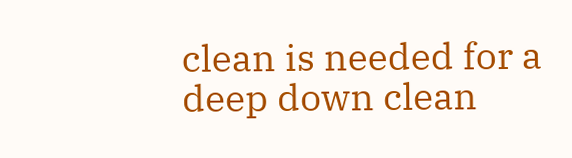clean is needed for a deep down clean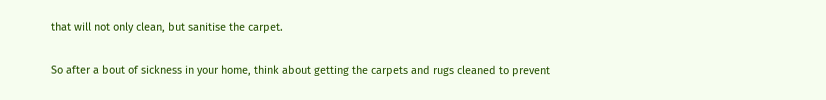that will not only clean, but sanitise the carpet.

So after a bout of sickness in your home, think about getting the carpets and rugs cleaned to prevent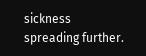sickness spreading further.